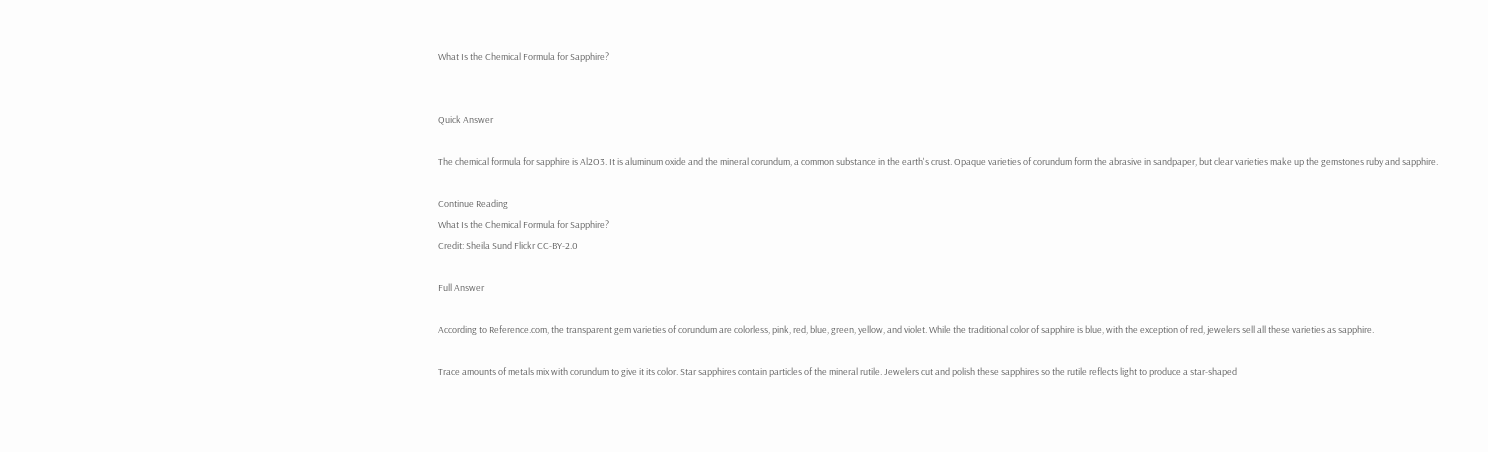What Is the Chemical Formula for Sapphire?


Quick Answer

The chemical formula for sapphire is Al2O3. It is aluminum oxide and the mineral corundum, a common substance in the earth's crust. Opaque varieties of corundum form the abrasive in sandpaper, but clear varieties make up the gemstones ruby and sapphire.

Continue Reading
What Is the Chemical Formula for Sapphire?
Credit: Sheila Sund Flickr CC-BY-2.0

Full Answer

According to Reference.com, the transparent gem varieties of corundum are colorless, pink, red, blue, green, yellow, and violet. While the traditional color of sapphire is blue, with the exception of red, jewelers sell all these varieties as sapphire.

Trace amounts of metals mix with corundum to give it its color. Star sapphires contain particles of the mineral rutile. Jewelers cut and polish these sapphires so the rutile reflects light to produce a star-shaped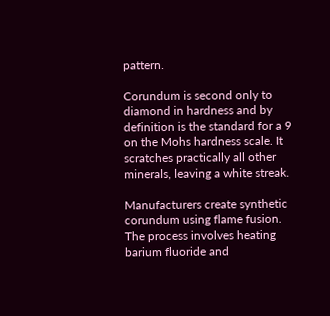pattern.

Corundum is second only to diamond in hardness and by definition is the standard for a 9 on the Mohs hardness scale. It scratches practically all other minerals, leaving a white streak.

Manufacturers create synthetic corundum using flame fusion. The process involves heating barium fluoride and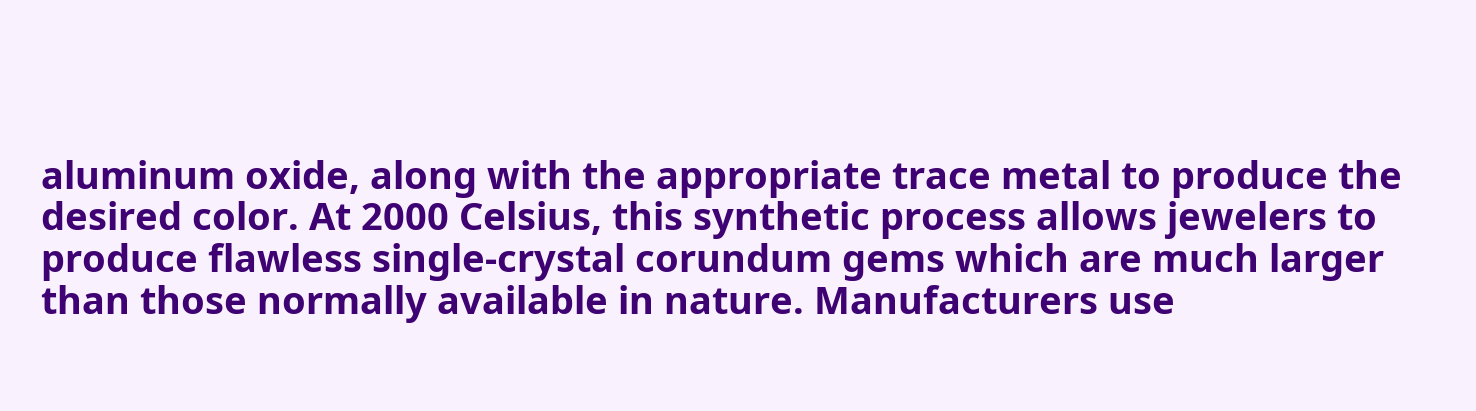aluminum oxide, along with the appropriate trace metal to produce the desired color. At 2000 Celsius, this synthetic process allows jewelers to produce flawless single-crystal corundum gems which are much larger than those normally available in nature. Manufacturers use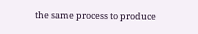the same process to produce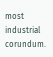most industrial corundum.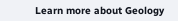Learn more about Geology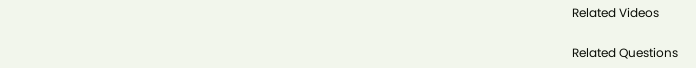Related Videos

Related Questions